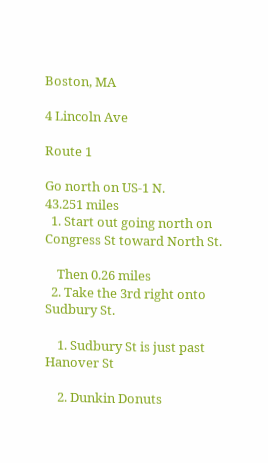Boston, MA

4 Lincoln Ave

Route 1

Go north on US-1 N.
43.251 miles
  1. Start out going north on Congress St toward North St.

    Then 0.26 miles
  2. Take the 3rd right onto Sudbury St.

    1. Sudbury St is just past Hanover St

    2. Dunkin Donuts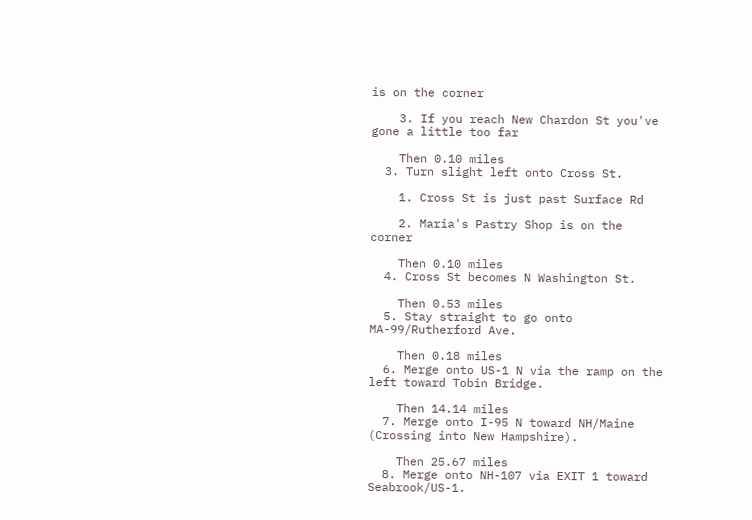is on the corner

    3. If you reach New Chardon St you've gone a little too far

    Then 0.10 miles
  3. Turn slight left onto Cross St.

    1. Cross St is just past Surface Rd

    2. Maria's Pastry Shop is on the corner

    Then 0.10 miles
  4. Cross St becomes N Washington St.

    Then 0.53 miles
  5. Stay straight to go onto MA-99/Rutherford Ave.

    Then 0.18 miles
  6. Merge onto US-1 N via the ramp on the left toward Tobin Bridge.

    Then 14.14 miles
  7. Merge onto I-95 N toward NH/Maine (Crossing into New Hampshire).

    Then 25.67 miles
  8. Merge onto NH-107 via EXIT 1 toward Seabrook/US-1.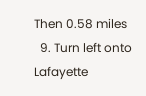Then 0.58 miles
  9. Turn left onto Lafayette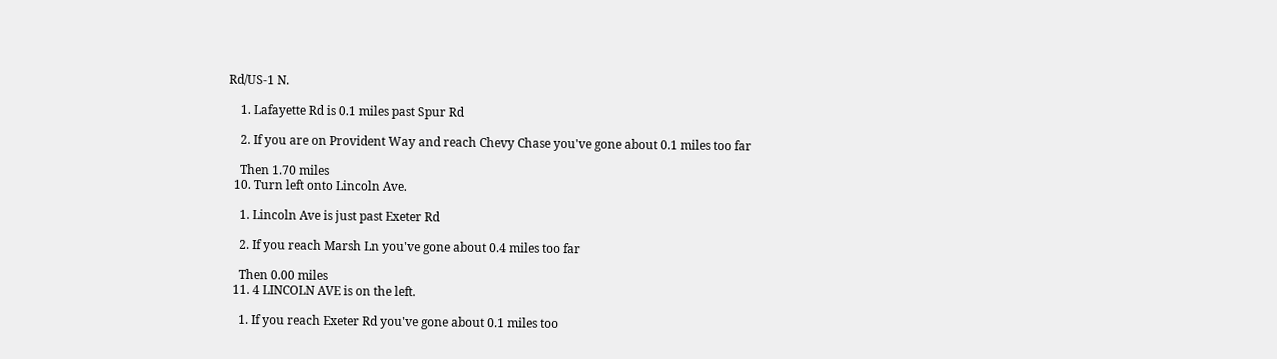Rd/US-1 N.

    1. Lafayette Rd is 0.1 miles past Spur Rd

    2. If you are on Provident Way and reach Chevy Chase you've gone about 0.1 miles too far

    Then 1.70 miles
  10. Turn left onto Lincoln Ave.

    1. Lincoln Ave is just past Exeter Rd

    2. If you reach Marsh Ln you've gone about 0.4 miles too far

    Then 0.00 miles
  11. 4 LINCOLN AVE is on the left.

    1. If you reach Exeter Rd you've gone about 0.1 miles too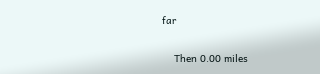far

    Then 0.00 miles